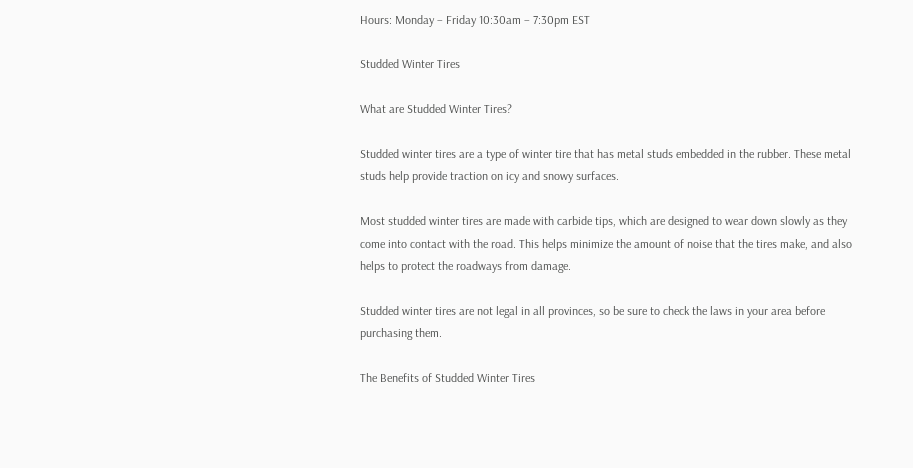Hours: Monday – Friday 10:30am – 7:30pm EST

Studded Winter Tires

What are Studded Winter Tires?

Studded winter tires are a type of winter tire that has metal studs embedded in the rubber. These metal studs help provide traction on icy and snowy surfaces.

Most studded winter tires are made with carbide tips, which are designed to wear down slowly as they come into contact with the road. This helps minimize the amount of noise that the tires make, and also helps to protect the roadways from damage.

Studded winter tires are not legal in all provinces, so be sure to check the laws in your area before purchasing them.

The Benefits of Studded Winter Tires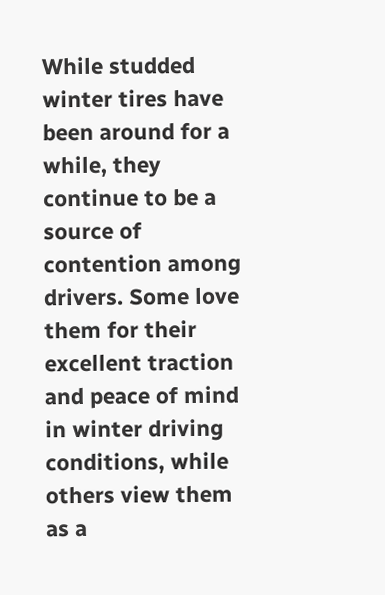While studded winter tires have been around for a while, they continue to be a source of contention among drivers. Some love them for their excellent traction and peace of mind in winter driving conditions, while others view them as a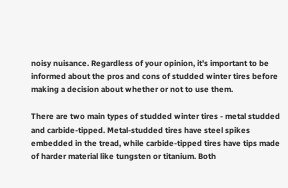noisy nuisance. Regardless of your opinion, it’s important to be informed about the pros and cons of studded winter tires before making a decision about whether or not to use them.

There are two main types of studded winter tires - metal studded and carbide-tipped. Metal-studded tires have steel spikes embedded in the tread, while carbide-tipped tires have tips made of harder material like tungsten or titanium. Both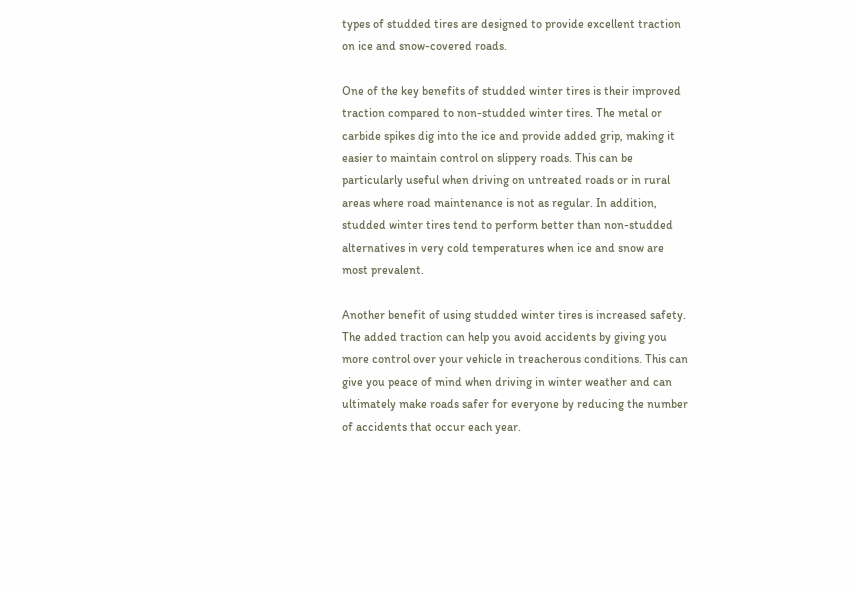types of studded tires are designed to provide excellent traction on ice and snow-covered roads.

One of the key benefits of studded winter tires is their improved traction compared to non-studded winter tires. The metal or carbide spikes dig into the ice and provide added grip, making it easier to maintain control on slippery roads. This can be particularly useful when driving on untreated roads or in rural areas where road maintenance is not as regular. In addition, studded winter tires tend to perform better than non-studded alternatives in very cold temperatures when ice and snow are most prevalent.

Another benefit of using studded winter tires is increased safety. The added traction can help you avoid accidents by giving you more control over your vehicle in treacherous conditions. This can give you peace of mind when driving in winter weather and can ultimately make roads safer for everyone by reducing the number of accidents that occur each year.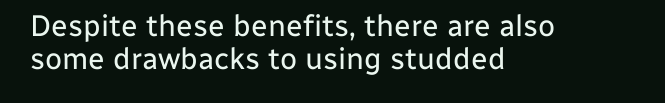Despite these benefits, there are also some drawbacks to using studded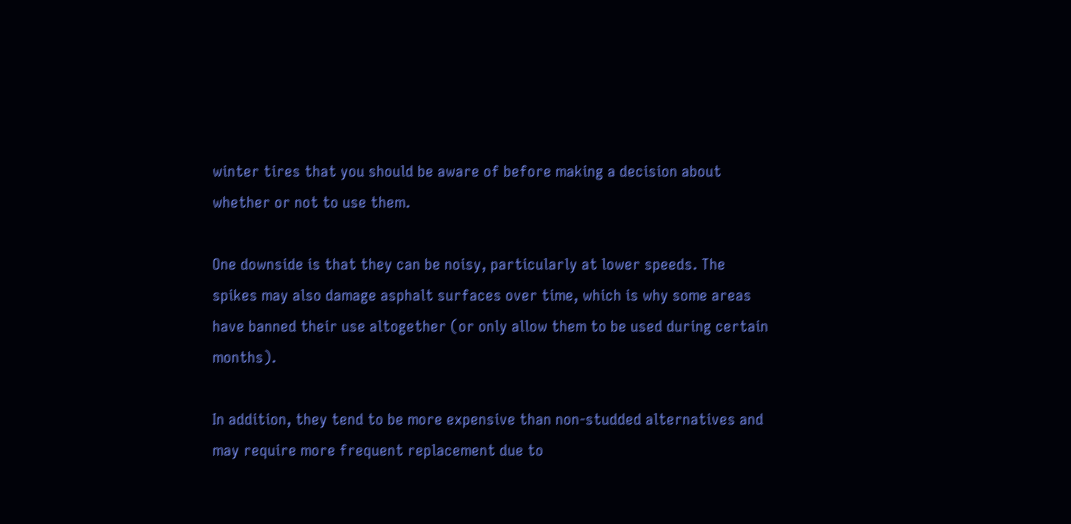winter tires that you should be aware of before making a decision about whether or not to use them.

One downside is that they can be noisy, particularly at lower speeds. The spikes may also damage asphalt surfaces over time, which is why some areas have banned their use altogether (or only allow them to be used during certain months).

In addition, they tend to be more expensive than non-studded alternatives and may require more frequent replacement due to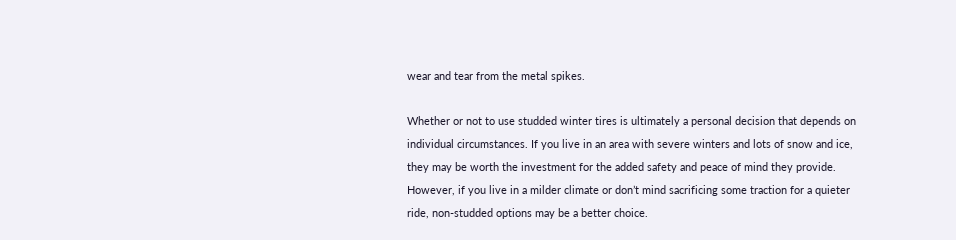wear and tear from the metal spikes.

Whether or not to use studded winter tires is ultimately a personal decision that depends on individual circumstances. If you live in an area with severe winters and lots of snow and ice, they may be worth the investment for the added safety and peace of mind they provide. However, if you live in a milder climate or don’t mind sacrificing some traction for a quieter ride, non-studded options may be a better choice.